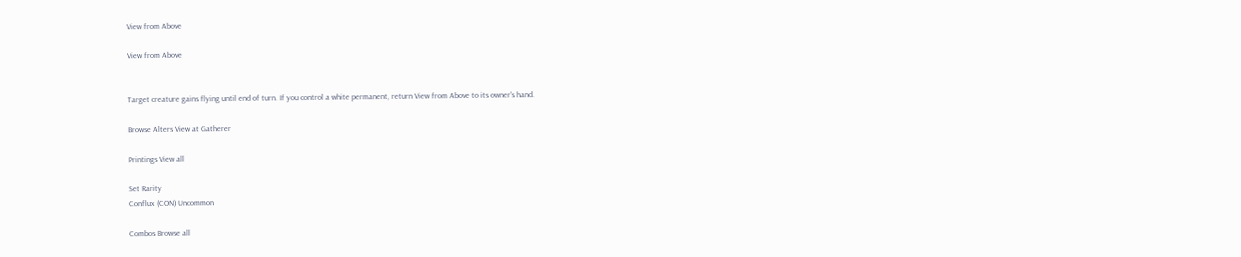View from Above

View from Above


Target creature gains flying until end of turn. If you control a white permanent, return View from Above to its owner's hand.

Browse Alters View at Gatherer

Printings View all

Set Rarity
Conflux (CON) Uncommon

Combos Browse all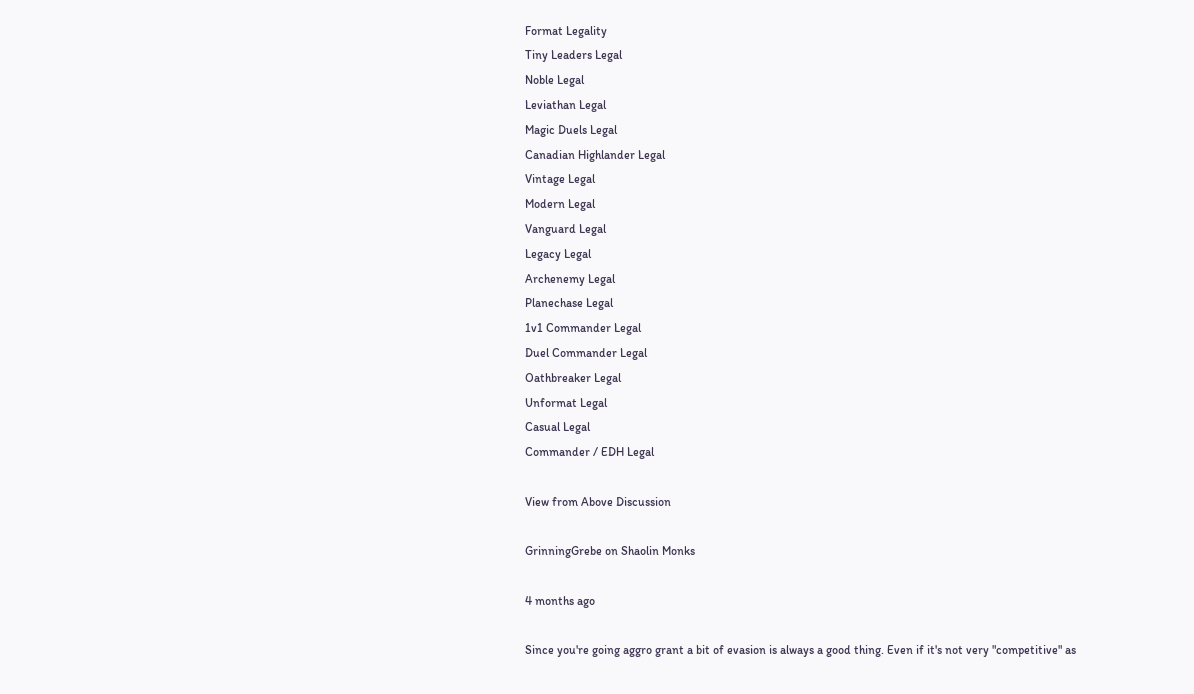Format Legality
Tiny Leaders Legal
Noble Legal
Leviathan Legal
Magic Duels Legal
Canadian Highlander Legal
Vintage Legal
Modern Legal
Vanguard Legal
Legacy Legal
Archenemy Legal
Planechase Legal
1v1 Commander Legal
Duel Commander Legal
Oathbreaker Legal
Unformat Legal
Casual Legal
Commander / EDH Legal

View from Above Discussion

GrinningGrebe on Shaolin Monks

4 months ago

Since you're going aggro grant a bit of evasion is always a good thing. Even if it's not very "competitive" as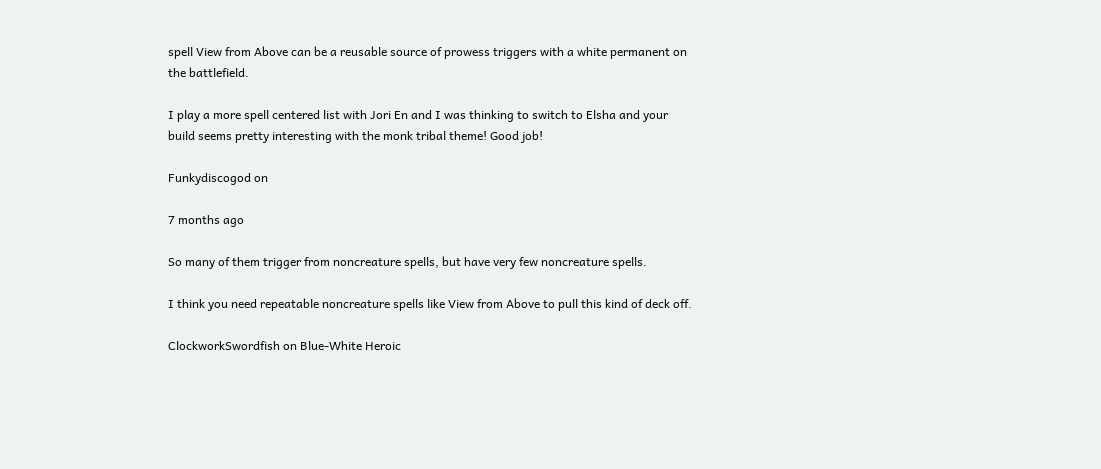spell View from Above can be a reusable source of prowess triggers with a white permanent on the battlefield.

I play a more spell centered list with Jori En and I was thinking to switch to Elsha and your build seems pretty interesting with the monk tribal theme! Good job!

Funkydiscogod on

7 months ago

So many of them trigger from noncreature spells, but have very few noncreature spells.

I think you need repeatable noncreature spells like View from Above to pull this kind of deck off.

ClockworkSwordfish on Blue-White Heroic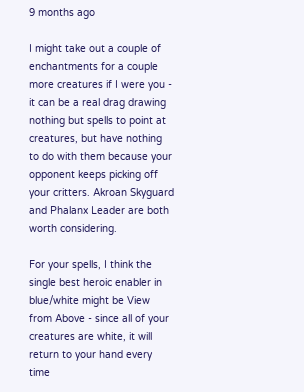9 months ago

I might take out a couple of enchantments for a couple more creatures if I were you - it can be a real drag drawing nothing but spells to point at creatures, but have nothing to do with them because your opponent keeps picking off your critters. Akroan Skyguard and Phalanx Leader are both worth considering.

For your spells, I think the single best heroic enabler in blue/white might be View from Above - since all of your creatures are white, it will return to your hand every time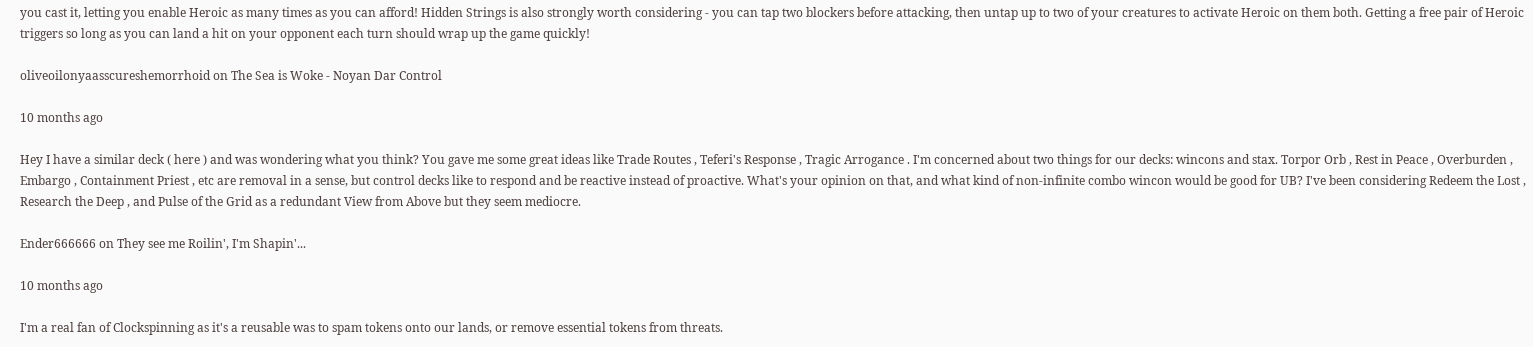you cast it, letting you enable Heroic as many times as you can afford! Hidden Strings is also strongly worth considering - you can tap two blockers before attacking, then untap up to two of your creatures to activate Heroic on them both. Getting a free pair of Heroic triggers so long as you can land a hit on your opponent each turn should wrap up the game quickly!

oliveoilonyaasscureshemorrhoid on The Sea is Woke - Noyan Dar Control

10 months ago

Hey I have a similar deck ( here ) and was wondering what you think? You gave me some great ideas like Trade Routes , Teferi's Response , Tragic Arrogance . I'm concerned about two things for our decks: wincons and stax. Torpor Orb , Rest in Peace , Overburden , Embargo , Containment Priest , etc are removal in a sense, but control decks like to respond and be reactive instead of proactive. What's your opinion on that, and what kind of non-infinite combo wincon would be good for UB? I've been considering Redeem the Lost , Research the Deep , and Pulse of the Grid as a redundant View from Above but they seem mediocre.

Ender666666 on They see me Roilin', I'm Shapin'...

10 months ago

I'm a real fan of Clockspinning as it's a reusable was to spam tokens onto our lands, or remove essential tokens from threats.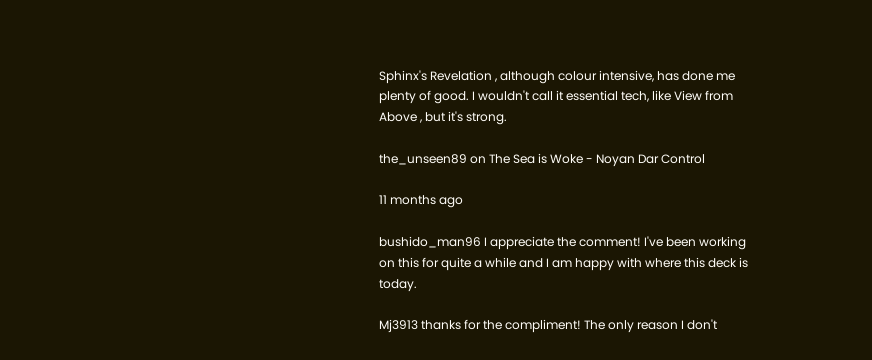Sphinx's Revelation , although colour intensive, has done me plenty of good. I wouldn't call it essential tech, like View from Above , but it's strong.

the_unseen89 on The Sea is Woke - Noyan Dar Control

11 months ago

bushido_man96 I appreciate the comment! I've been working on this for quite a while and I am happy with where this deck is today.

Mj3913 thanks for the compliment! The only reason I don't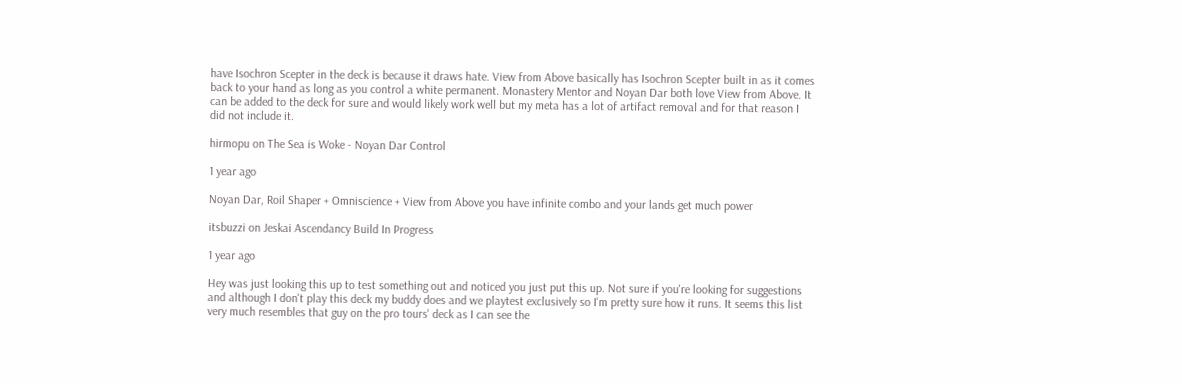have Isochron Scepter in the deck is because it draws hate. View from Above basically has Isochron Scepter built in as it comes back to your hand as long as you control a white permanent. Monastery Mentor and Noyan Dar both love View from Above. It can be added to the deck for sure and would likely work well but my meta has a lot of artifact removal and for that reason I did not include it.

hirmopu on The Sea is Woke - Noyan Dar Control

1 year ago

Noyan Dar, Roil Shaper + Omniscience + View from Above you have infinite combo and your lands get much power

itsbuzzi on Jeskai Ascendancy Build In Progress

1 year ago

Hey was just looking this up to test something out and noticed you just put this up. Not sure if you're looking for suggestions and although I don't play this deck my buddy does and we playtest exclusively so I'm pretty sure how it runs. It seems this list very much resembles that guy on the pro tours' deck as I can see the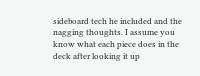sideboard tech he included and the nagging thoughts. I assume you know what each piece does in the deck after looking it up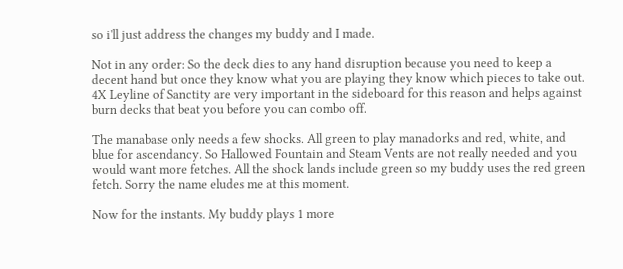so i'll just address the changes my buddy and I made.

Not in any order: So the deck dies to any hand disruption because you need to keep a decent hand but once they know what you are playing they know which pieces to take out. 4X Leyline of Sanctity are very important in the sideboard for this reason and helps against burn decks that beat you before you can combo off.

The manabase only needs a few shocks. All green to play manadorks and red, white, and blue for ascendancy. So Hallowed Fountain and Steam Vents are not really needed and you would want more fetches. All the shock lands include green so my buddy uses the red green fetch. Sorry the name eludes me at this moment.

Now for the instants. My buddy plays 1 more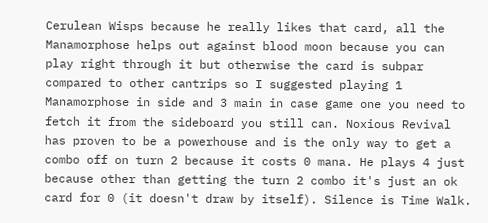Cerulean Wisps because he really likes that card, all the Manamorphose helps out against blood moon because you can play right through it but otherwise the card is subpar compared to other cantrips so I suggested playing 1 Manamorphose in side and 3 main in case game one you need to fetch it from the sideboard you still can. Noxious Revival has proven to be a powerhouse and is the only way to get a combo off on turn 2 because it costs 0 mana. He plays 4 just because other than getting the turn 2 combo it's just an ok card for 0 (it doesn't draw by itself). Silence is Time Walk.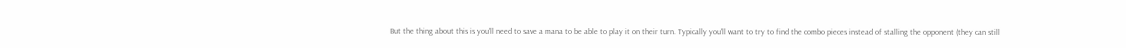But the thing about this is you'll need to save a mana to be able to play it on their turn. Typically you'll want to try to find the combo pieces instead of stalling the opponent (they can still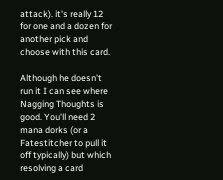attack). it's really 12 for one and a dozen for another pick and choose with this card.

Although he doesn't run it I can see where Nagging Thoughts is good. You'll need 2 mana dorks (or a Fatestitcher to pull it off typically) but which resolving a card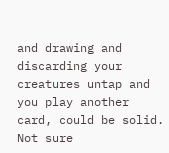and drawing and discarding your creatures untap and you play another card, could be solid. Not sure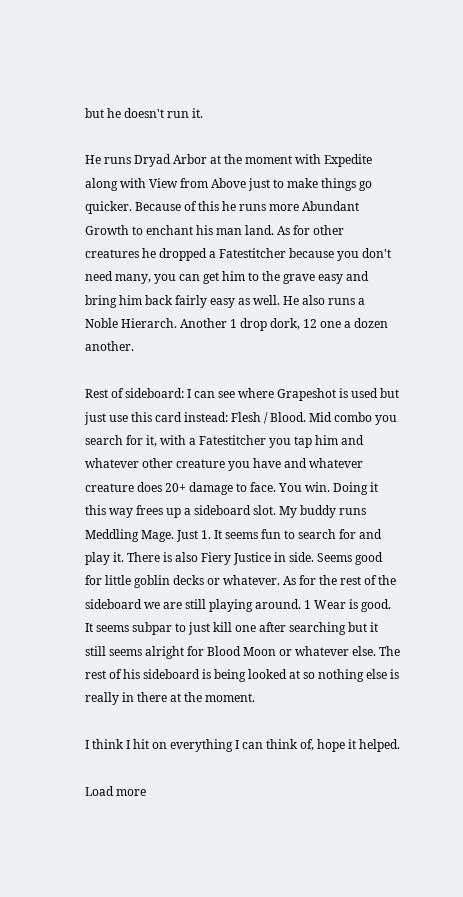but he doesn't run it.

He runs Dryad Arbor at the moment with Expedite along with View from Above just to make things go quicker. Because of this he runs more Abundant Growth to enchant his man land. As for other creatures he dropped a Fatestitcher because you don't need many, you can get him to the grave easy and bring him back fairly easy as well. He also runs a Noble Hierarch. Another 1 drop dork, 12 one a dozen another.

Rest of sideboard: I can see where Grapeshot is used but just use this card instead: Flesh / Blood. Mid combo you search for it, with a Fatestitcher you tap him and whatever other creature you have and whatever creature does 20+ damage to face. You win. Doing it this way frees up a sideboard slot. My buddy runs Meddling Mage. Just 1. It seems fun to search for and play it. There is also Fiery Justice in side. Seems good for little goblin decks or whatever. As for the rest of the sideboard we are still playing around. 1 Wear is good. It seems subpar to just kill one after searching but it still seems alright for Blood Moon or whatever else. The rest of his sideboard is being looked at so nothing else is really in there at the moment.

I think I hit on everything I can think of, hope it helped.

Load more